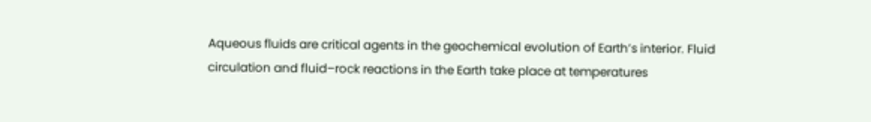Aqueous fluids are critical agents in the geochemical evolution of Earth’s interior. Fluid circulation and fluid–rock reactions in the Earth take place at temperatures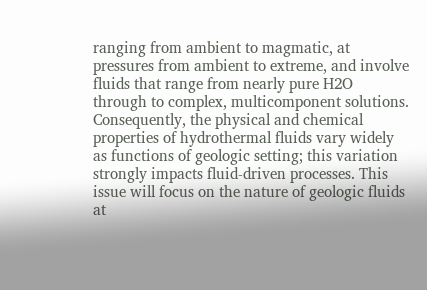ranging from ambient to magmatic, at pressures from ambient to extreme, and involve fluids that range from nearly pure H2O through to complex, multicomponent solutions. Consequently, the physical and chemical properties of hydrothermal fluids vary widely as functions of geologic setting; this variation strongly impacts fluid-driven processes. This issue will focus on the nature of geologic fluids at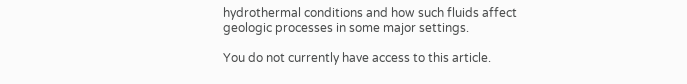hydrothermal conditions and how such fluids affect geologic processes in some major settings.

You do not currently have access to this article.